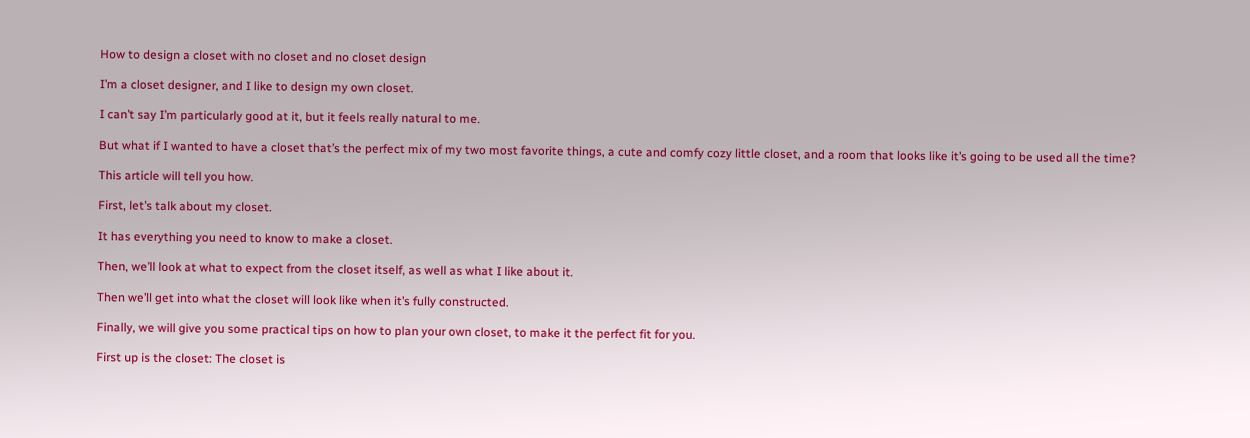How to design a closet with no closet and no closet design

I’m a closet designer, and I like to design my own closet.

I can’t say I’m particularly good at it, but it feels really natural to me.

But what if I wanted to have a closet that’s the perfect mix of my two most favorite things, a cute and comfy cozy little closet, and a room that looks like it’s going to be used all the time?

This article will tell you how.

First, let’s talk about my closet.

It has everything you need to know to make a closet.

Then, we’ll look at what to expect from the closet itself, as well as what I like about it.

Then we’ll get into what the closet will look like when it’s fully constructed.

Finally, we will give you some practical tips on how to plan your own closet, to make it the perfect fit for you.

First up is the closet: The closet is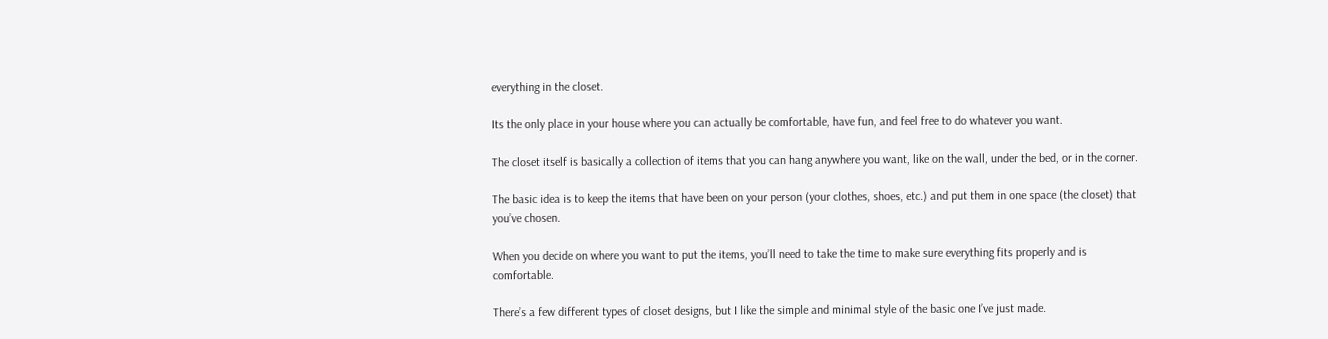everything in the closet.

Its the only place in your house where you can actually be comfortable, have fun, and feel free to do whatever you want.

The closet itself is basically a collection of items that you can hang anywhere you want, like on the wall, under the bed, or in the corner.

The basic idea is to keep the items that have been on your person (your clothes, shoes, etc.) and put them in one space (the closet) that you’ve chosen.

When you decide on where you want to put the items, you’ll need to take the time to make sure everything fits properly and is comfortable.

There’s a few different types of closet designs, but I like the simple and minimal style of the basic one I’ve just made.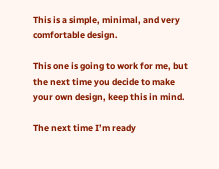This is a simple, minimal, and very comfortable design.

This one is going to work for me, but the next time you decide to make your own design, keep this in mind.

The next time I’m ready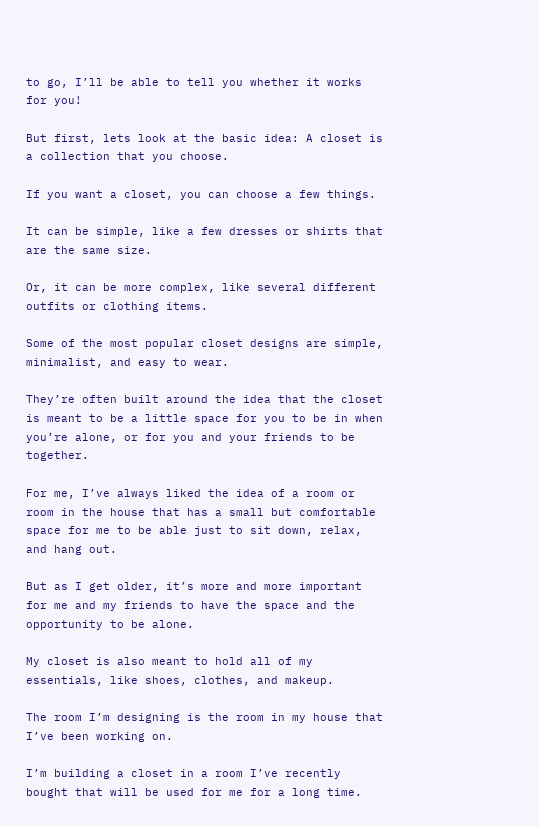to go, I’ll be able to tell you whether it works for you!

But first, lets look at the basic idea: A closet is a collection that you choose.

If you want a closet, you can choose a few things.

It can be simple, like a few dresses or shirts that are the same size.

Or, it can be more complex, like several different outfits or clothing items.

Some of the most popular closet designs are simple, minimalist, and easy to wear.

They’re often built around the idea that the closet is meant to be a little space for you to be in when you’re alone, or for you and your friends to be together.

For me, I’ve always liked the idea of a room or room in the house that has a small but comfortable space for me to be able just to sit down, relax, and hang out.

But as I get older, it’s more and more important for me and my friends to have the space and the opportunity to be alone.

My closet is also meant to hold all of my essentials, like shoes, clothes, and makeup.

The room I’m designing is the room in my house that I’ve been working on.

I’m building a closet in a room I’ve recently bought that will be used for me for a long time.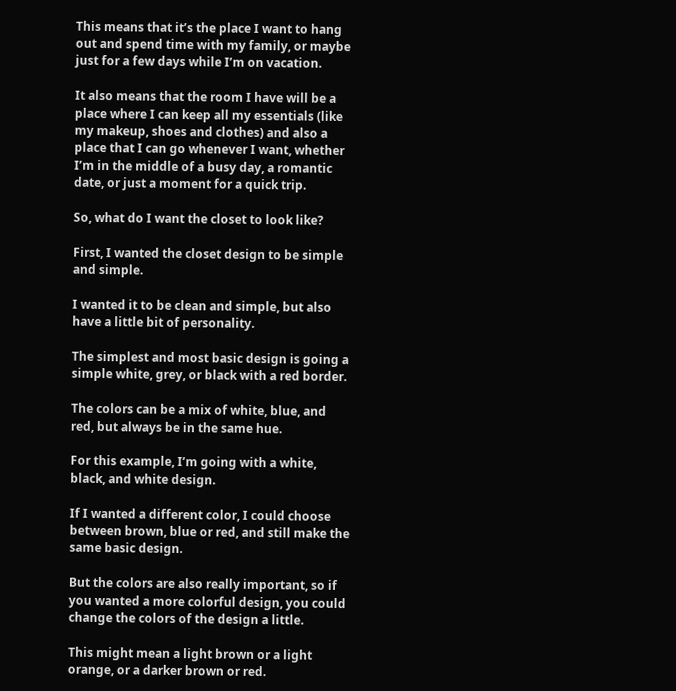This means that it’s the place I want to hang out and spend time with my family, or maybe just for a few days while I’m on vacation.

It also means that the room I have will be a place where I can keep all my essentials (like my makeup, shoes and clothes) and also a place that I can go whenever I want, whether I’m in the middle of a busy day, a romantic date, or just a moment for a quick trip.

So, what do I want the closet to look like?

First, I wanted the closet design to be simple and simple.

I wanted it to be clean and simple, but also have a little bit of personality.

The simplest and most basic design is going a simple white, grey, or black with a red border.

The colors can be a mix of white, blue, and red, but always be in the same hue.

For this example, I’m going with a white, black, and white design.

If I wanted a different color, I could choose between brown, blue or red, and still make the same basic design.

But the colors are also really important, so if you wanted a more colorful design, you could change the colors of the design a little.

This might mean a light brown or a light orange, or a darker brown or red.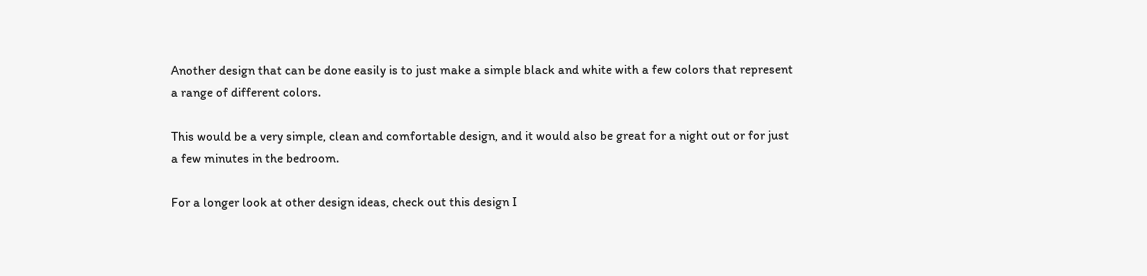Another design that can be done easily is to just make a simple black and white with a few colors that represent a range of different colors.

This would be a very simple, clean and comfortable design, and it would also be great for a night out or for just a few minutes in the bedroom.

For a longer look at other design ideas, check out this design I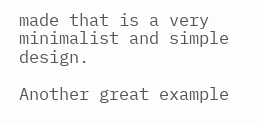made that is a very minimalist and simple design.

Another great example